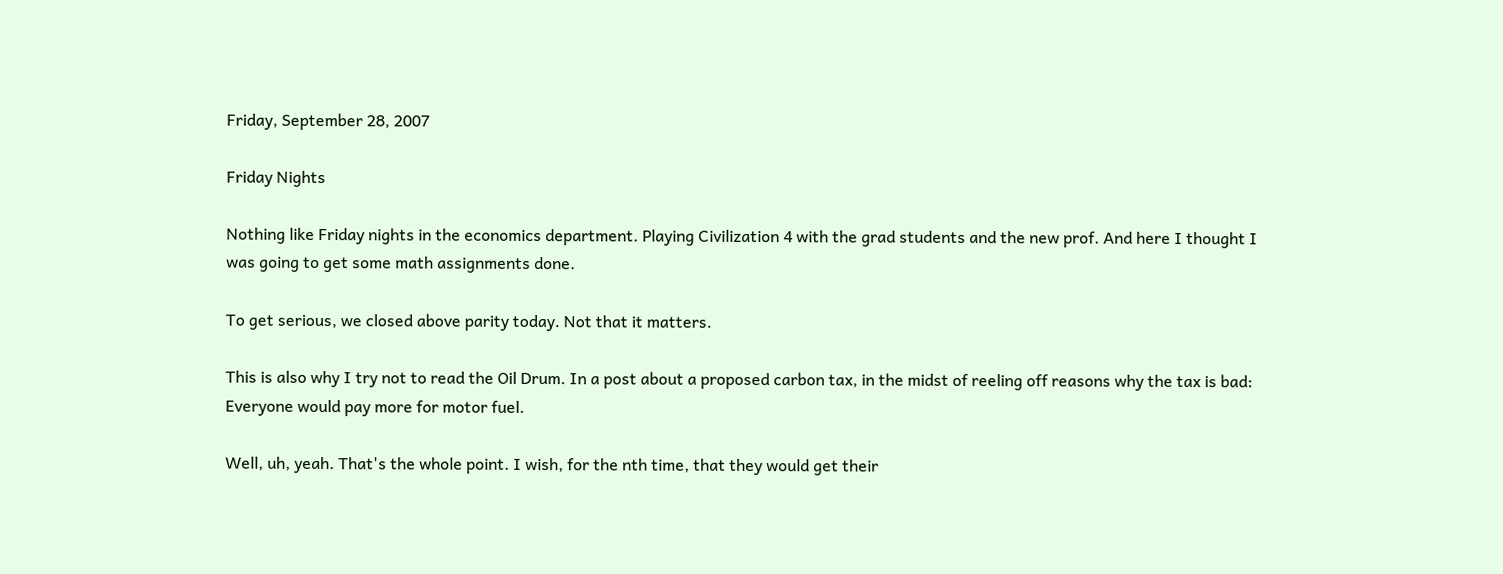Friday, September 28, 2007

Friday Nights

Nothing like Friday nights in the economics department. Playing Civilization 4 with the grad students and the new prof. And here I thought I was going to get some math assignments done.

To get serious, we closed above parity today. Not that it matters.

This is also why I try not to read the Oil Drum. In a post about a proposed carbon tax, in the midst of reeling off reasons why the tax is bad:
Everyone would pay more for motor fuel.

Well, uh, yeah. That's the whole point. I wish, for the nth time, that they would get their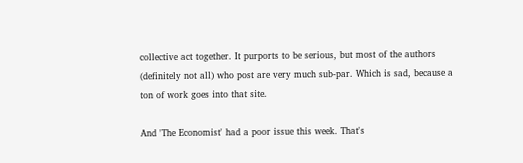collective act together. It purports to be serious, but most of the authors (definitely not all) who post are very much sub-par. Which is sad, because a ton of work goes into that site.

And 'The Economist' had a poor issue this week. That's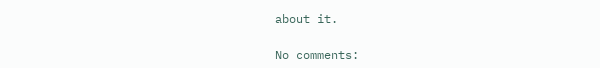about it.

No comments: